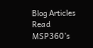Blog Articles
Read MSP360’s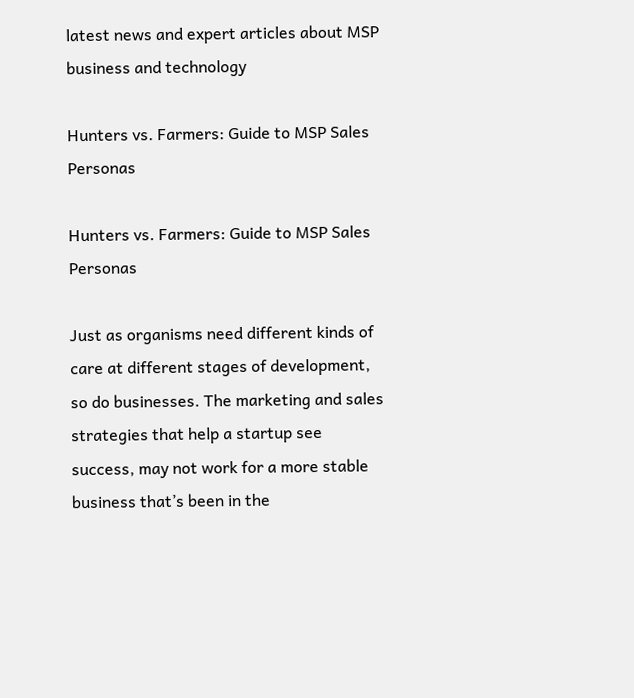latest news and expert articles about MSP business and technology

Hunters vs. Farmers: Guide to MSP Sales Personas

Hunters vs. Farmers: Guide to MSP Sales Personas

Just as organisms need different kinds of care at different stages of development, so do businesses. The marketing and sales strategies that help a startup see success, may not work for a more stable business that’s been in the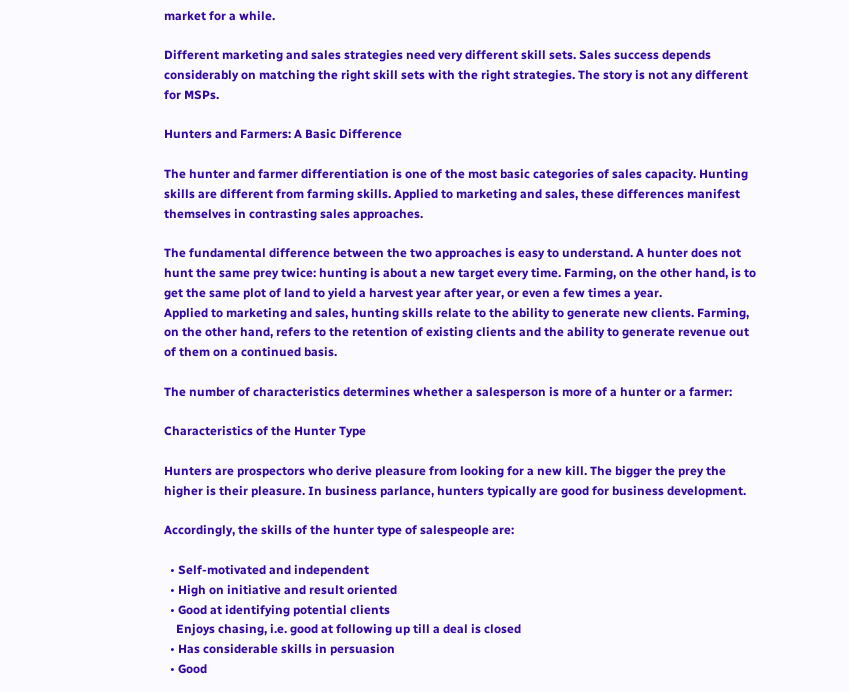market for a while.

Different marketing and sales strategies need very different skill sets. Sales success depends considerably on matching the right skill sets with the right strategies. The story is not any different for MSPs.

Hunters and Farmers: A Basic Difference

The hunter and farmer differentiation is one of the most basic categories of sales capacity. Hunting skills are different from farming skills. Applied to marketing and sales, these differences manifest themselves in contrasting sales approaches.

The fundamental difference between the two approaches is easy to understand. A hunter does not hunt the same prey twice: hunting is about a new target every time. Farming, on the other hand, is to get the same plot of land to yield a harvest year after year, or even a few times a year.
Applied to marketing and sales, hunting skills relate to the ability to generate new clients. Farming, on the other hand, refers to the retention of existing clients and the ability to generate revenue out of them on a continued basis.

The number of characteristics determines whether a salesperson is more of a hunter or a farmer:

Characteristics of the Hunter Type

Hunters are prospectors who derive pleasure from looking for a new kill. The bigger the prey the higher is their pleasure. In business parlance, hunters typically are good for business development.

Accordingly, the skills of the hunter type of salespeople are:

  • Self-motivated and independent
  • High on initiative and result oriented
  • Good at identifying potential clients
    Enjoys chasing, i.e. good at following up till a deal is closed
  • Has considerable skills in persuasion
  • Good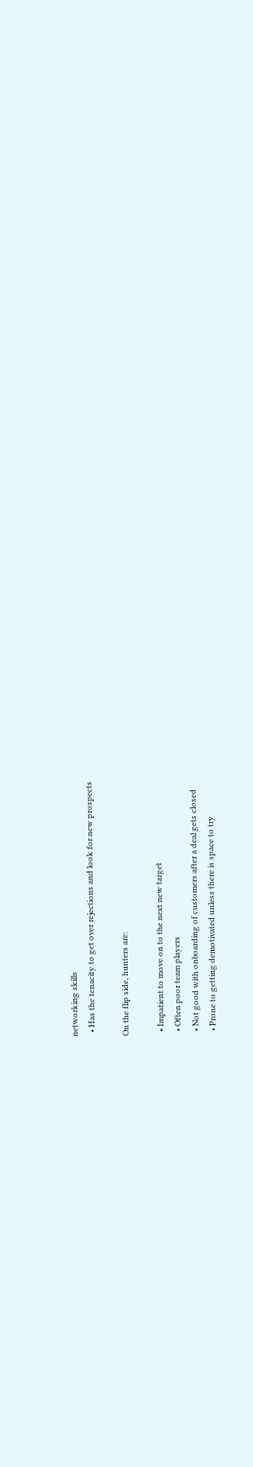networking skills
  • Has the tenacity to get over rejections and look for new prospects

On the flip side, hunters are:

  • Impatient to move on to the next new target
  • Often poor team players
  • Not good with onboarding of customers after a deal gets closed
  • Prone to getting demotivated unless there is space to try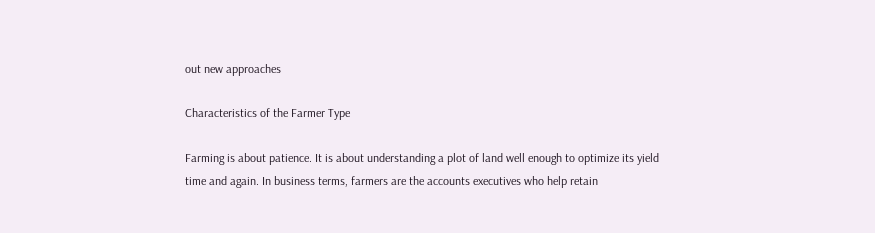out new approaches

Characteristics of the Farmer Type

Farming is about patience. It is about understanding a plot of land well enough to optimize its yield time and again. In business terms, farmers are the accounts executives who help retain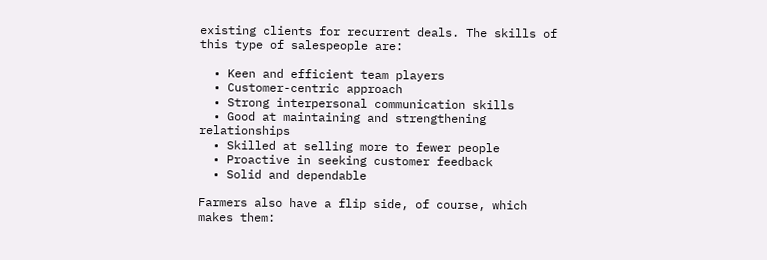existing clients for recurrent deals. The skills of this type of salespeople are:

  • Keen and efficient team players
  • Customer-centric approach
  • Strong interpersonal communication skills
  • Good at maintaining and strengthening relationships
  • Skilled at selling more to fewer people
  • Proactive in seeking customer feedback
  • Solid and dependable

Farmers also have a flip side, of course, which makes them: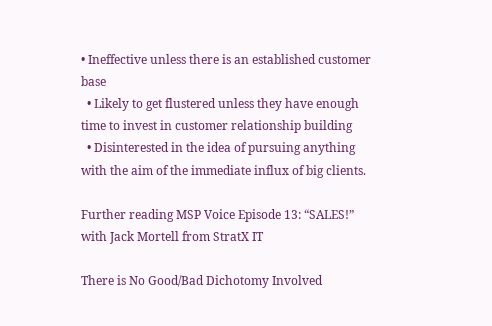• Ineffective unless there is an established customer base
  • Likely to get flustered unless they have enough time to invest in customer relationship building
  • Disinterested in the idea of pursuing anything with the aim of the immediate influx of big clients.

Further reading MSP Voice Episode 13: “SALES!” with Jack Mortell from StratX IT

There is No Good/Bad Dichotomy Involved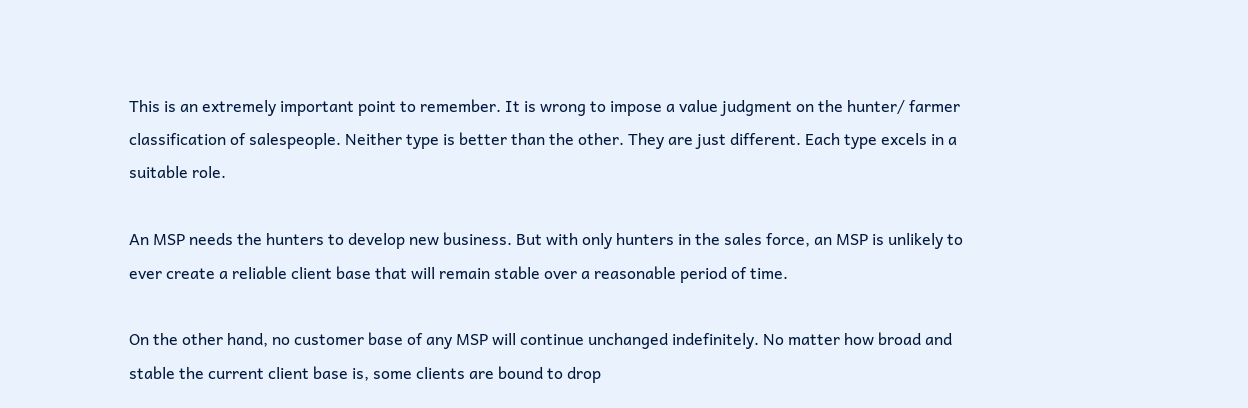This is an extremely important point to remember. It is wrong to impose a value judgment on the hunter/ farmer classification of salespeople. Neither type is better than the other. They are just different. Each type excels in a suitable role.

An MSP needs the hunters to develop new business. But with only hunters in the sales force, an MSP is unlikely to ever create a reliable client base that will remain stable over a reasonable period of time.

On the other hand, no customer base of any MSP will continue unchanged indefinitely. No matter how broad and stable the current client base is, some clients are bound to drop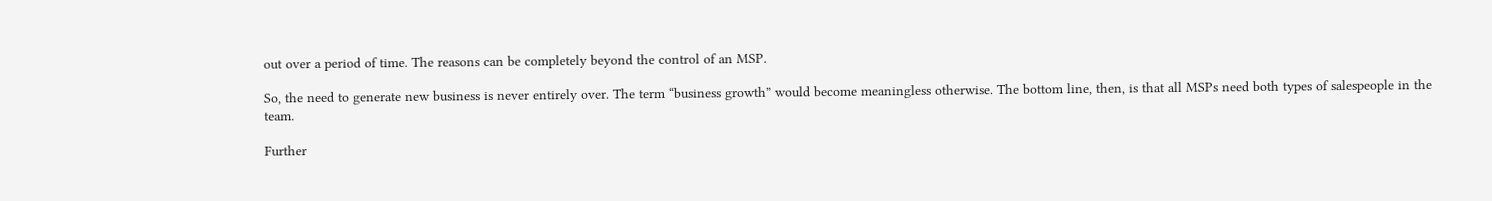out over a period of time. The reasons can be completely beyond the control of an MSP.

So, the need to generate new business is never entirely over. The term “business growth” would become meaningless otherwise. The bottom line, then, is that all MSPs need both types of salespeople in the team.

Further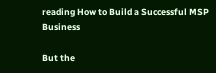reading How to Build a Successful MSP Business

But the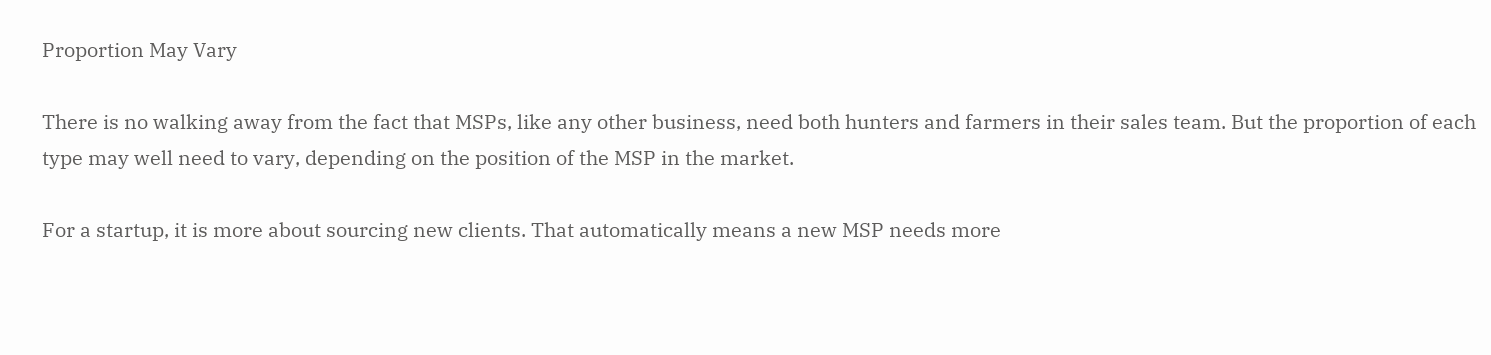Proportion May Vary

There is no walking away from the fact that MSPs, like any other business, need both hunters and farmers in their sales team. But the proportion of each type may well need to vary, depending on the position of the MSP in the market.

For a startup, it is more about sourcing new clients. That automatically means a new MSP needs more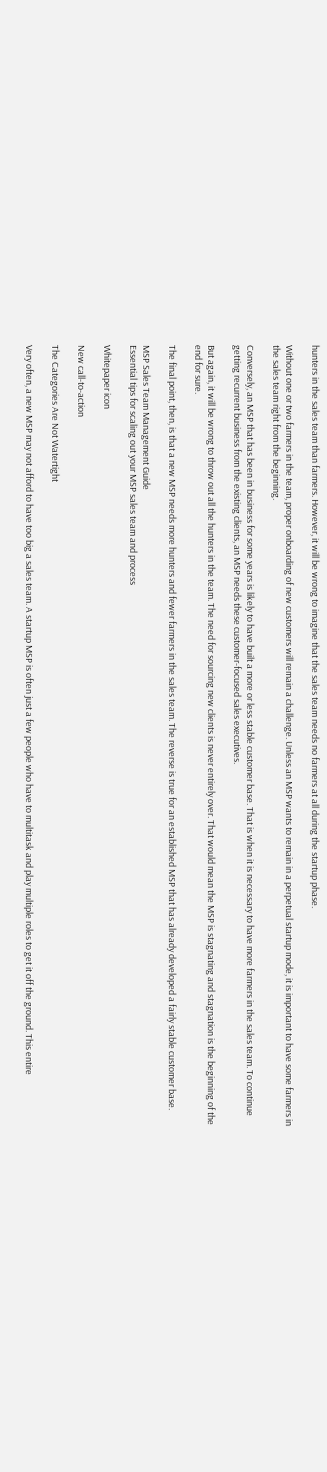hunters in the sales team than farmers. However, it will be wrong to imagine that the sales team needs no farmers at all during the startup phase.

Without one or two farmers in the team, proper onboarding of new customers will remain a challenge. Unless an MSP wants to remain in a perpetual startup mode, it is important to have some farmers in the sales team right from the beginning.

Conversely, an MSP that has been in business for some years is likely to have built a more or less stable customer base. That is when it is necessary to have more farmers in the sales team. To continue getting recurrent business from the existing clients, an MSP needs these customer-focused sales executives.

But again, it will be wrong to throw out all the hunters in the team. The need for sourcing new clients is never entirely over. That would mean the MSP is stagnating and stagnation is the beginning of the end for sure.

The final point, then, is that a new MSP needs more hunters and fewer farmers in the sales team. The reverse is true for an established MSP that has already developed a fairly stable customer base.

MSP Sales Team Management Guide
Essential tips for scaling out your MSP sales team and process

Whitepaper icon

New call-to-action

The Categories Are Not Watertight

Very often, a new MSP may not afford to have too big a sales team. A startup MSP is often just a few people who have to multitask and play multiple roles to get it off the ground. This entire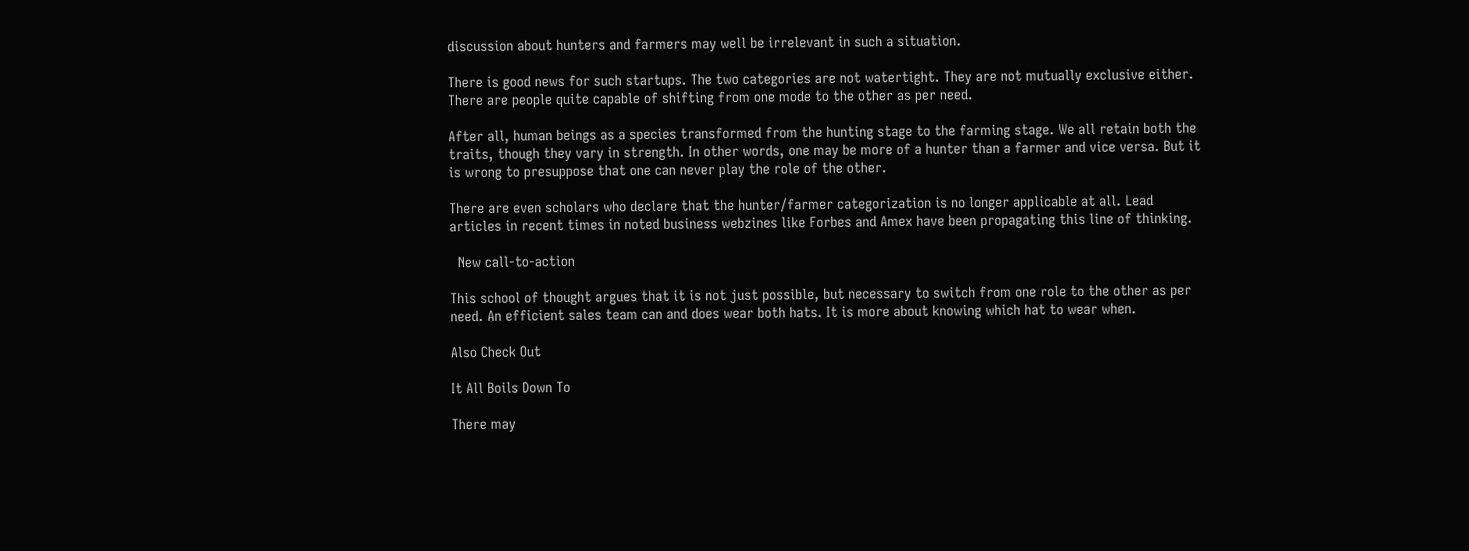discussion about hunters and farmers may well be irrelevant in such a situation.

There is good news for such startups. The two categories are not watertight. They are not mutually exclusive either. There are people quite capable of shifting from one mode to the other as per need.

After all, human beings as a species transformed from the hunting stage to the farming stage. We all retain both the traits, though they vary in strength. In other words, one may be more of a hunter than a farmer and vice versa. But it is wrong to presuppose that one can never play the role of the other.

There are even scholars who declare that the hunter/farmer categorization is no longer applicable at all. Lead articles in recent times in noted business webzines like Forbes and Amex have been propagating this line of thinking.

  New call-to-action

This school of thought argues that it is not just possible, but necessary to switch from one role to the other as per need. An efficient sales team can and does wear both hats. It is more about knowing which hat to wear when.

Also Check Out

It All Boils Down To

There may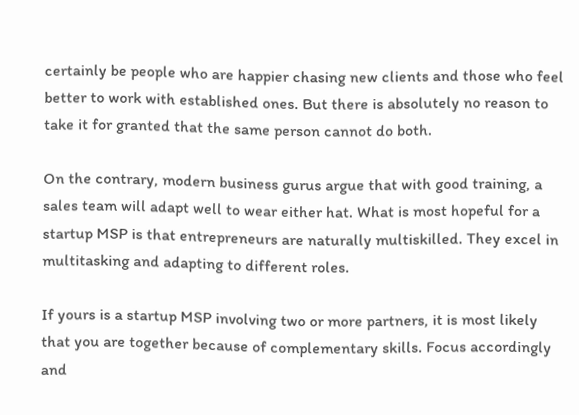certainly be people who are happier chasing new clients and those who feel better to work with established ones. But there is absolutely no reason to take it for granted that the same person cannot do both.

On the contrary, modern business gurus argue that with good training, a sales team will adapt well to wear either hat. What is most hopeful for a startup MSP is that entrepreneurs are naturally multiskilled. They excel in multitasking and adapting to different roles.

If yours is a startup MSP involving two or more partners, it is most likely that you are together because of complementary skills. Focus accordingly and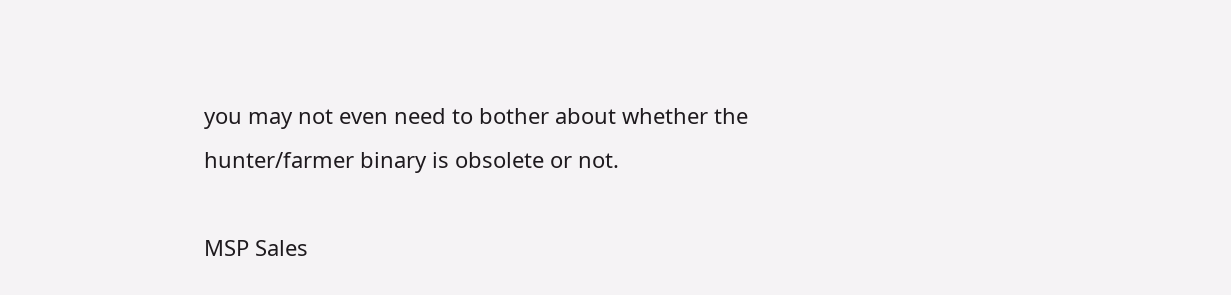you may not even need to bother about whether the hunter/farmer binary is obsolete or not.

MSP Sales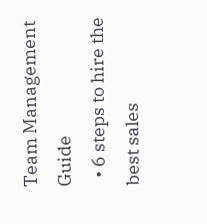Team Management Guide
  • 6 steps to hire the best sales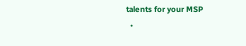talents for your MSP
  •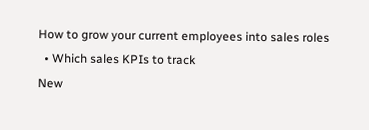How to grow your current employees into sales roles
  • Which sales KPIs to track
New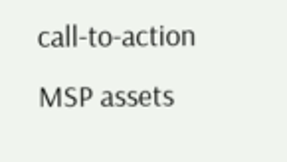call-to-action
MSP assets